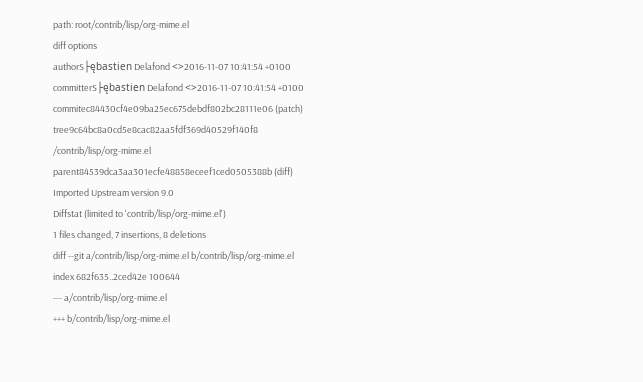path: root/contrib/lisp/org-mime.el
diff options
authorS├ębastien Delafond <>2016-11-07 10:41:54 +0100
committerS├ębastien Delafond <>2016-11-07 10:41:54 +0100
commitec84430cf4e09ba25ec675debdf802bc28111e06 (patch)
tree9c64bc8a0cd5e8cac82aa5fdf369d40529f140f8 /contrib/lisp/org-mime.el
parent84539dca3aa301ecfe48858eceef1ced0505388b (diff)
Imported Upstream version 9.0
Diffstat (limited to 'contrib/lisp/org-mime.el')
1 files changed, 7 insertions, 8 deletions
diff --git a/contrib/lisp/org-mime.el b/contrib/lisp/org-mime.el
index 682f635..2ced42e 100644
--- a/contrib/lisp/org-mime.el
+++ b/contrib/lisp/org-mime.el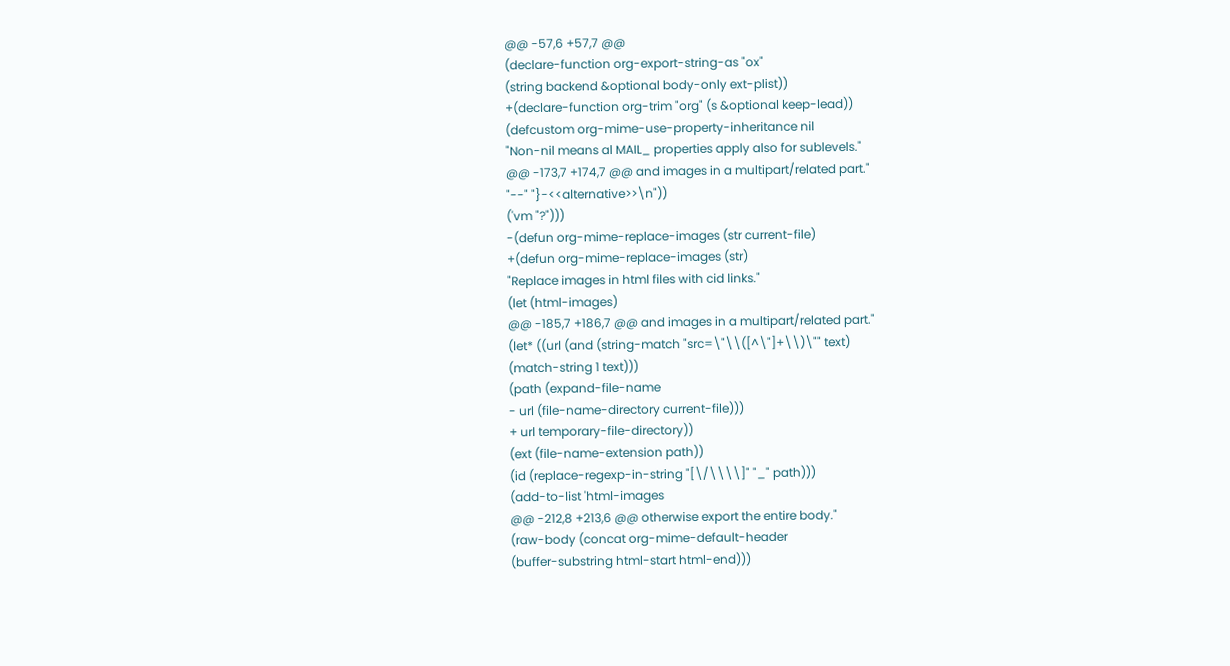@@ -57,6 +57,7 @@
(declare-function org-export-string-as "ox"
(string backend &optional body-only ext-plist))
+(declare-function org-trim "org" (s &optional keep-lead))
(defcustom org-mime-use-property-inheritance nil
"Non-nil means al MAIL_ properties apply also for sublevels."
@@ -173,7 +174,7 @@ and images in a multipart/related part."
"--" "}-<<alternative>>\n"))
('vm "?")))
-(defun org-mime-replace-images (str current-file)
+(defun org-mime-replace-images (str)
"Replace images in html files with cid links."
(let (html-images)
@@ -185,7 +186,7 @@ and images in a multipart/related part."
(let* ((url (and (string-match "src=\"\\([^\"]+\\)\"" text)
(match-string 1 text)))
(path (expand-file-name
- url (file-name-directory current-file)))
+ url temporary-file-directory))
(ext (file-name-extension path))
(id (replace-regexp-in-string "[\/\\\\]" "_" path)))
(add-to-list 'html-images
@@ -212,8 +213,6 @@ otherwise export the entire body."
(raw-body (concat org-mime-default-header
(buffer-substring html-start html-end)))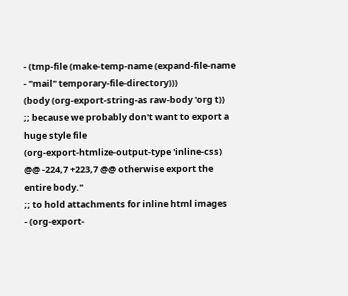- (tmp-file (make-temp-name (expand-file-name
- "mail" temporary-file-directory)))
(body (org-export-string-as raw-body 'org t))
;; because we probably don't want to export a huge style file
(org-export-htmlize-output-type 'inline-css)
@@ -224,7 +223,7 @@ otherwise export the entire body."
;; to hold attachments for inline html images
- (org-export-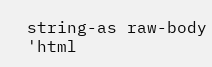string-as raw-body 'html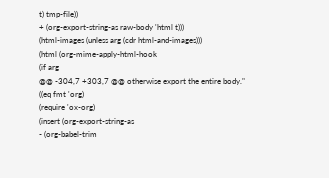t) tmp-file))
+ (org-export-string-as raw-body 'html t)))
(html-images (unless arg (cdr html-and-images)))
(html (org-mime-apply-html-hook
(if arg
@@ -304,7 +303,7 @@ otherwise export the entire body."
((eq fmt 'org)
(require 'ox-org)
(insert (org-export-string-as
- (org-babel-trim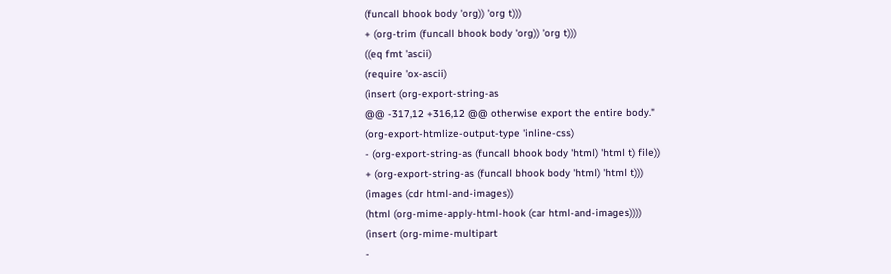(funcall bhook body 'org)) 'org t)))
+ (org-trim (funcall bhook body 'org)) 'org t)))
((eq fmt 'ascii)
(require 'ox-ascii)
(insert (org-export-string-as
@@ -317,12 +316,12 @@ otherwise export the entire body."
(org-export-htmlize-output-type 'inline-css)
- (org-export-string-as (funcall bhook body 'html) 'html t) file))
+ (org-export-string-as (funcall bhook body 'html) 'html t)))
(images (cdr html-and-images))
(html (org-mime-apply-html-hook (car html-and-images))))
(insert (org-mime-multipart
-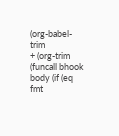(org-babel-trim
+ (org-trim
(funcall bhook body (if (eq fmt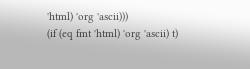'html) 'org 'ascii)))
(if (eq fmt 'html) 'org 'ascii) t)